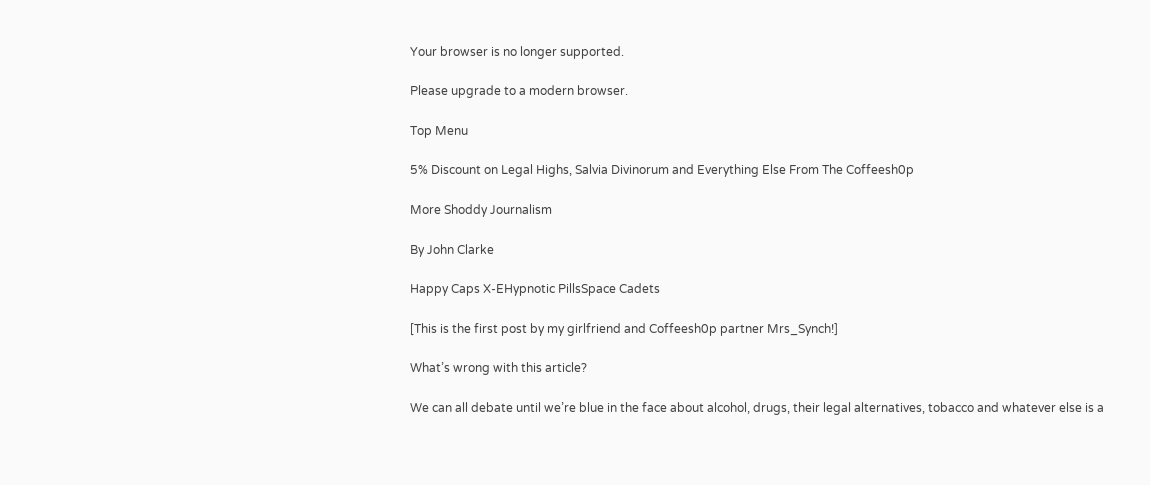Your browser is no longer supported.

Please upgrade to a modern browser.

Top Menu

5% Discount on Legal Highs, Salvia Divinorum and Everything Else From The Coffeesh0p

More Shoddy Journalism

By John Clarke

Happy Caps X-EHypnotic PillsSpace Cadets

[This is the first post by my girlfriend and Coffeesh0p partner Mrs_Synch!]

What’s wrong with this article?

We can all debate until we’re blue in the face about alcohol, drugs, their legal alternatives, tobacco and whatever else is a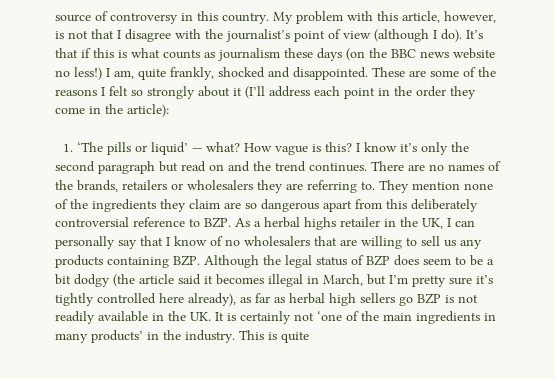source of controversy in this country. My problem with this article, however, is not that I disagree with the journalist’s point of view (although I do). It’s that if this is what counts as journalism these days (on the BBC news website no less!) I am, quite frankly, shocked and disappointed. These are some of the reasons I felt so strongly about it (I’ll address each point in the order they come in the article):

  1. ‘The pills or liquid’ — what? How vague is this? I know it’s only the second paragraph but read on and the trend continues. There are no names of the brands, retailers or wholesalers they are referring to. They mention none of the ingredients they claim are so dangerous apart from this deliberately controversial reference to BZP. As a herbal highs retailer in the UK, I can personally say that I know of no wholesalers that are willing to sell us any products containing BZP. Although the legal status of BZP does seem to be a bit dodgy (the article said it becomes illegal in March, but I’m pretty sure it’s tightly controlled here already), as far as herbal high sellers go BZP is not readily available in the UK. It is certainly not ‘one of the main ingredients in many products’ in the industry. This is quite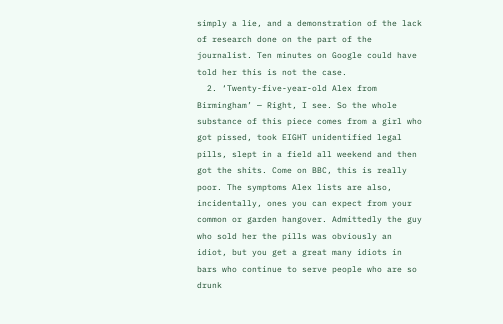simply a lie, and a demonstration of the lack of research done on the part of the journalist. Ten minutes on Google could have told her this is not the case.
  2. ‘Twenty-five-year-old Alex from Birmingham’ — Right, I see. So the whole substance of this piece comes from a girl who got pissed, took EIGHT unidentified legal pills, slept in a field all weekend and then got the shits. Come on BBC, this is really poor. The symptoms Alex lists are also, incidentally, ones you can expect from your common or garden hangover. Admittedly the guy who sold her the pills was obviously an idiot, but you get a great many idiots in bars who continue to serve people who are so drunk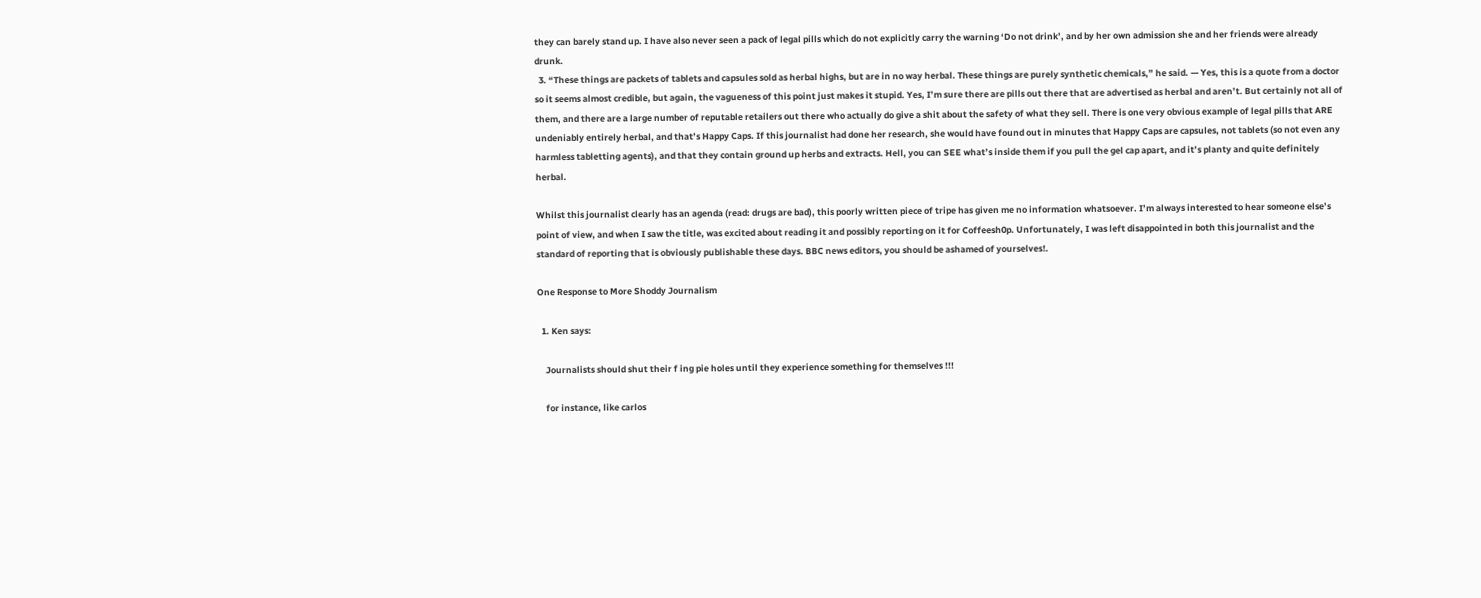they can barely stand up. I have also never seen a pack of legal pills which do not explicitly carry the warning ‘Do not drink’, and by her own admission she and her friends were already drunk.
  3. “These things are packets of tablets and capsules sold as herbal highs, but are in no way herbal. These things are purely synthetic chemicals,” he said. — Yes, this is a quote from a doctor so it seems almost credible, but again, the vagueness of this point just makes it stupid. Yes, I’m sure there are pills out there that are advertised as herbal and aren’t. But certainly not all of them, and there are a large number of reputable retailers out there who actually do give a shit about the safety of what they sell. There is one very obvious example of legal pills that ARE undeniably entirely herbal, and that’s Happy Caps. If this journalist had done her research, she would have found out in minutes that Happy Caps are capsules, not tablets (so not even any harmless tabletting agents), and that they contain ground up herbs and extracts. Hell, you can SEE what’s inside them if you pull the gel cap apart, and it’s planty and quite definitely herbal.

Whilst this journalist clearly has an agenda (read: drugs are bad), this poorly written piece of tripe has given me no information whatsoever. I’m always interested to hear someone else’s point of view, and when I saw the title, was excited about reading it and possibly reporting on it for Coffeesh0p. Unfortunately, I was left disappointed in both this journalist and the standard of reporting that is obviously publishable these days. BBC news editors, you should be ashamed of yourselves!.

One Response to More Shoddy Journalism

  1. Ken says:

    Journalists should shut their f ing pie holes until they experience something for themselves !!!

    for instance, like carlos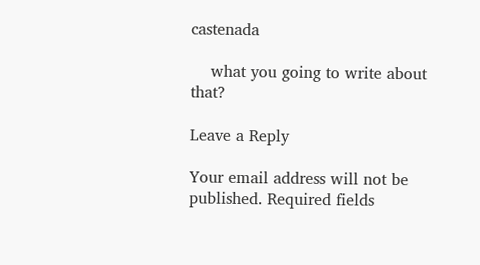castenada

    what you going to write about that?

Leave a Reply

Your email address will not be published. Required fields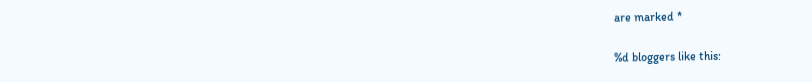are marked *

%d bloggers like this: